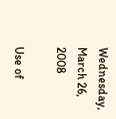Wednesday, March 26, 2008

Use of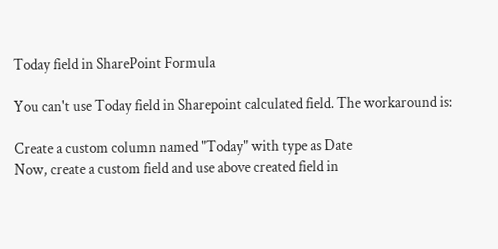Today field in SharePoint Formula

You can't use Today field in Sharepoint calculated field. The workaround is:

Create a custom column named "Today" with type as Date
Now, create a custom field and use above created field in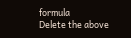formula
Delete the above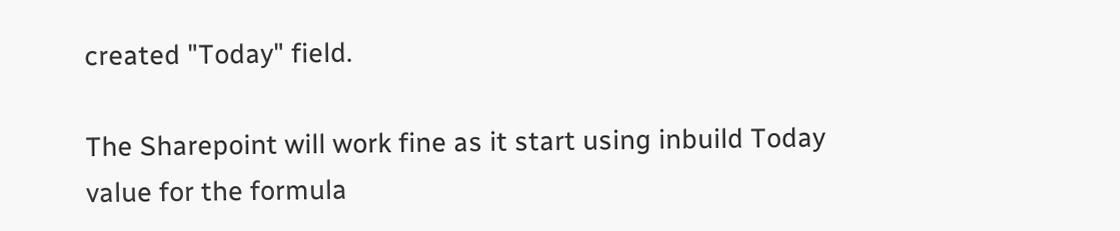created "Today" field.

The Sharepoint will work fine as it start using inbuild Today value for the formula